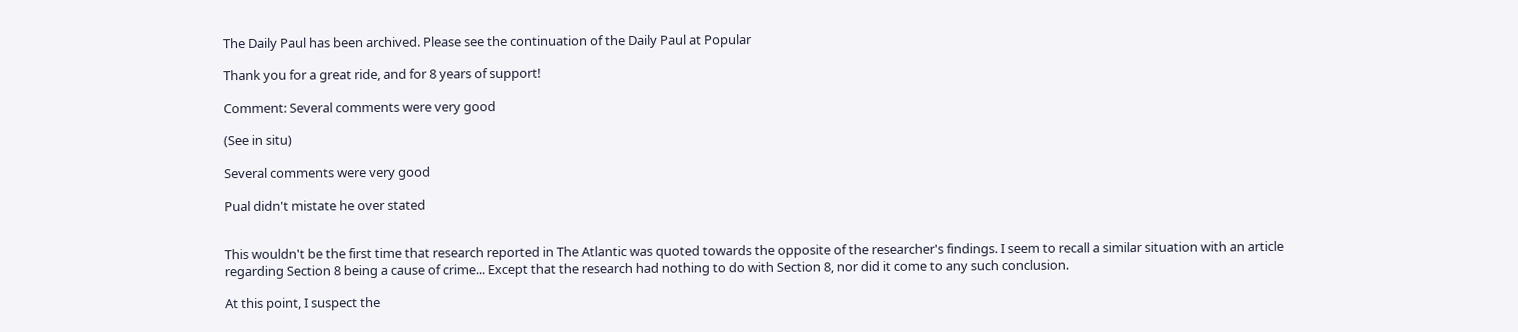The Daily Paul has been archived. Please see the continuation of the Daily Paul at Popular

Thank you for a great ride, and for 8 years of support!

Comment: Several comments were very good

(See in situ)

Several comments were very good

Pual didn't mistate he over stated


This wouldn't be the first time that research reported in The Atlantic was quoted towards the opposite of the researcher's findings. I seem to recall a similar situation with an article regarding Section 8 being a cause of crime... Except that the research had nothing to do with Section 8, nor did it come to any such conclusion.

At this point, I suspect the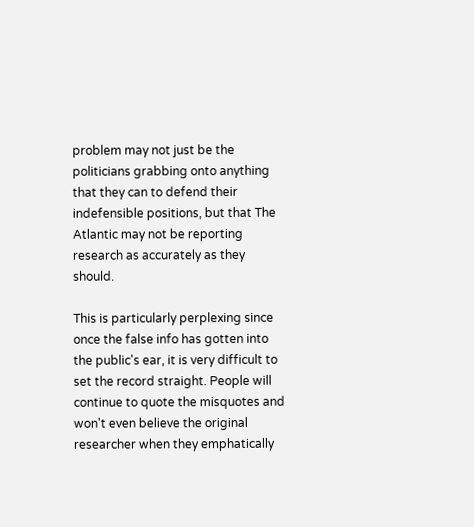problem may not just be the politicians grabbing onto anything that they can to defend their indefensible positions, but that The Atlantic may not be reporting research as accurately as they should.

This is particularly perplexing since once the false info has gotten into the public's ear, it is very difficult to set the record straight. People will continue to quote the misquotes and won't even believe the original researcher when they emphatically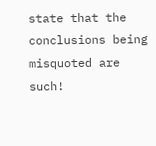state that the conclusions being misquoted are such!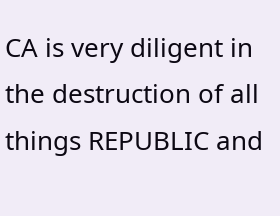CA is very diligent in the destruction of all things REPUBLIC and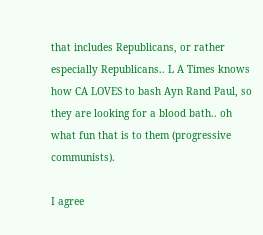that includes Republicans, or rather especially Republicans.. L A Times knows how CA LOVES to bash Ayn Rand Paul, so they are looking for a blood bath.. oh what fun that is to them (progressive communists).

I agree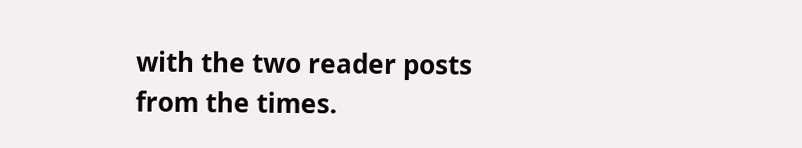with the two reader posts from the times.